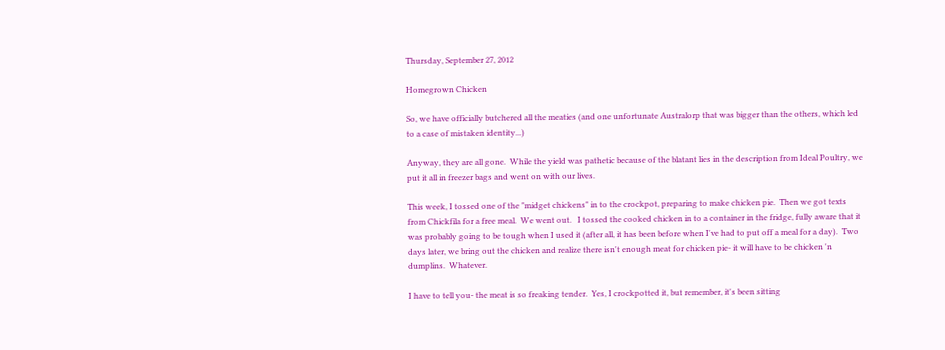Thursday, September 27, 2012

Homegrown Chicken

So, we have officially butchered all the meaties (and one unfortunate Australorp that was bigger than the others, which led to a case of mistaken identity...)

Anyway, they are all gone.  While the yield was pathetic because of the blatant lies in the description from Ideal Poultry, we put it all in freezer bags and went on with our lives.

This week, I tossed one of the "midget chickens" in to the crockpot, preparing to make chicken pie.  Then we got texts from Chickfila for a free meal.  We went out.   I tossed the cooked chicken in to a container in the fridge, fully aware that it was probably going to be tough when I used it (after all, it has been before when I've had to put off a meal for a day).  Two days later, we bring out the chicken and realize there isn't enough meat for chicken pie- it will have to be chicken 'n dumplins.  Whatever.

I have to tell you- the meat is so freaking tender.  Yes, I crockpotted it, but remember, it's been sitting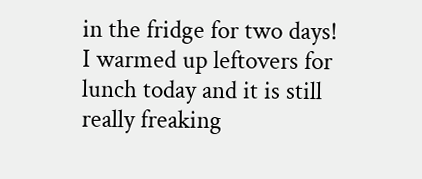in the fridge for two days!  I warmed up leftovers for lunch today and it is still really freaking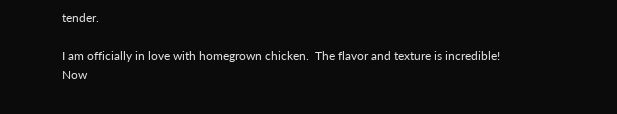tender.

I am officially in love with homegrown chicken.  The flavor and texture is incredible!  Now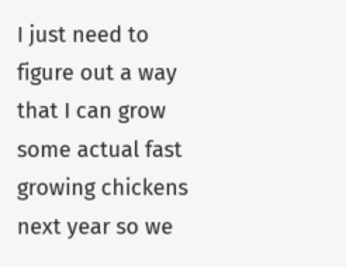I just need to figure out a way that I can grow some actual fast growing chickens next year so we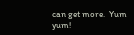can get more.  Yum yum!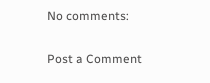No comments:

Post a Comment